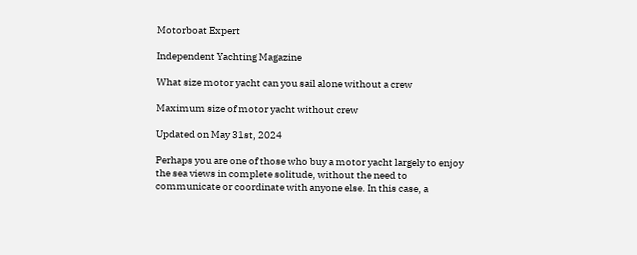Motorboat Expert

Independent Yachting Magazine

What size motor yacht can you sail alone without a crew

Maximum size of motor yacht without crew

Updated on May 31st, 2024

Perhaps you are one of those who buy a motor yacht largely to enjoy the sea views in complete solitude, without the need to communicate or coordinate with anyone else. In this case, a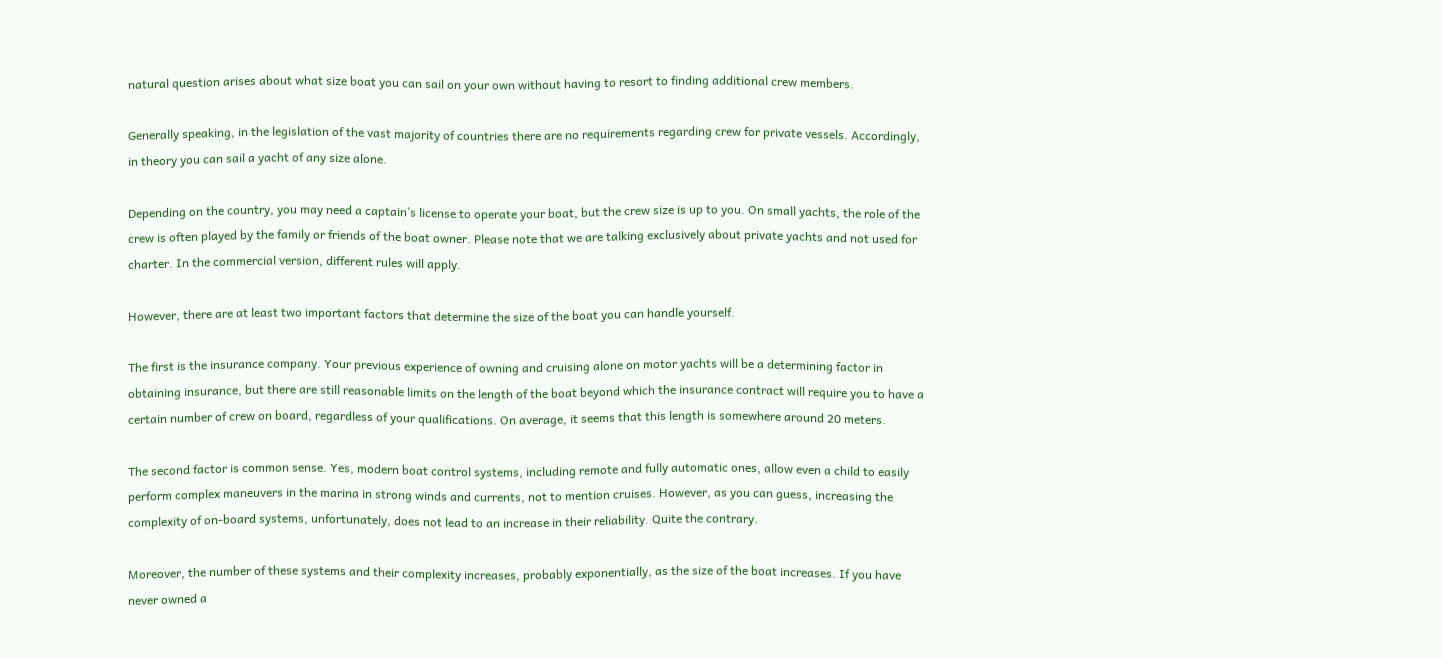natural question arises about what size boat you can sail on your own without having to resort to finding additional crew members.

Generally speaking, in the legislation of the vast majority of countries there are no requirements regarding crew for private vessels. Accordingly, in theory you can sail a yacht of any size alone.

Depending on the country, you may need a captain’s license to operate your boat, but the crew size is up to you. On small yachts, the role of the crew is often played by the family or friends of the boat owner. Please note that we are talking exclusively about private yachts and not used for charter. In the commercial version, different rules will apply.

However, there are at least two important factors that determine the size of the boat you can handle yourself.

The first is the insurance company. Your previous experience of owning and cruising alone on motor yachts will be a determining factor in obtaining insurance, but there are still reasonable limits on the length of the boat beyond which the insurance contract will require you to have a certain number of crew on board, regardless of your qualifications. On average, it seems that this length is somewhere around 20 meters.

The second factor is common sense. Yes, modern boat control systems, including remote and fully automatic ones, allow even a child to easily perform complex maneuvers in the marina in strong winds and currents, not to mention cruises. However, as you can guess, increasing the complexity of on-board systems, unfortunately, does not lead to an increase in their reliability. Quite the contrary.

Moreover, the number of these systems and their complexity increases, probably exponentially, as the size of the boat increases. If you have never owned a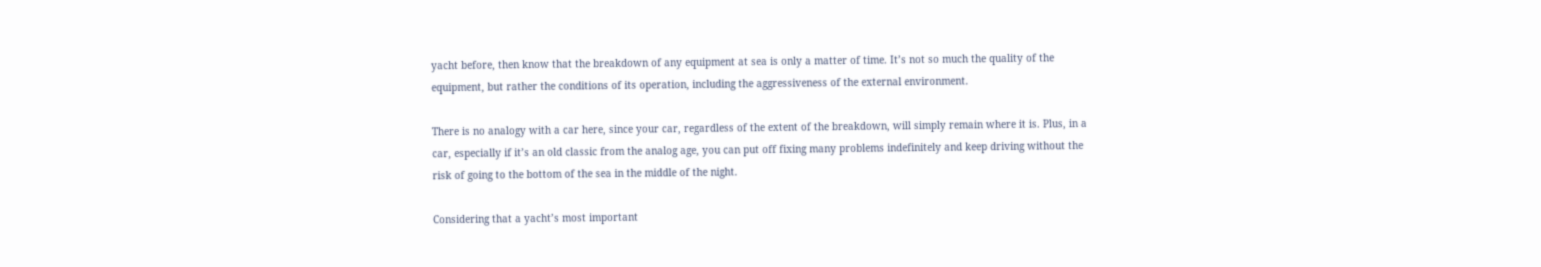yacht before, then know that the breakdown of any equipment at sea is only a matter of time. It’s not so much the quality of the equipment, but rather the conditions of its operation, including the aggressiveness of the external environment.

There is no analogy with a car here, since your car, regardless of the extent of the breakdown, will simply remain where it is. Plus, in a car, especially if it’s an old classic from the analog age, you can put off fixing many problems indefinitely and keep driving without the risk of going to the bottom of the sea in the middle of the night.

Considering that a yacht’s most important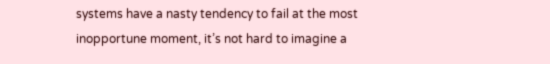systems have a nasty tendency to fail at the most inopportune moment, it’s not hard to imagine a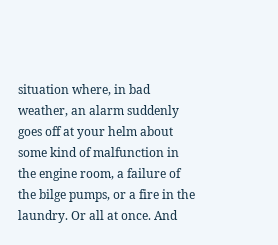situation where, in bad weather, an alarm suddenly goes off at your helm about some kind of malfunction in the engine room, a failure of the bilge pumps, or a fire in the laundry. Or all at once. And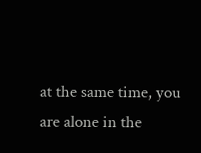at the same time, you are alone in the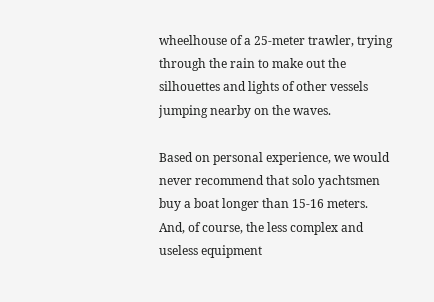wheelhouse of a 25-meter trawler, trying through the rain to make out the silhouettes and lights of other vessels jumping nearby on the waves.

Based on personal experience, we would never recommend that solo yachtsmen buy a boat longer than 15-16 meters. And, of course, the less complex and useless equipment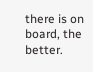there is on board, the better.